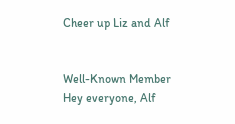Cheer up Liz and Alf


Well-Known Member
Hey everyone, Alf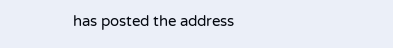has posted the address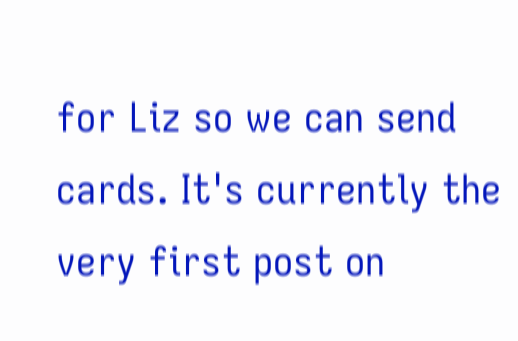for Liz so we can send cards. It's currently the very first post on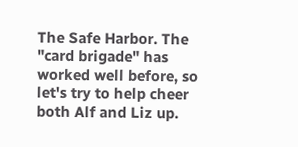The Safe Harbor. The "card brigade" has worked well before, so let's try to help cheer both Alf and Liz up.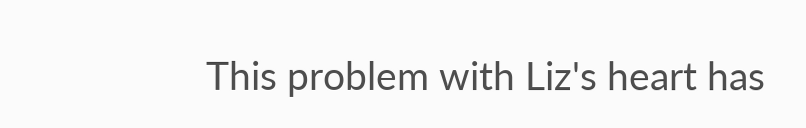This problem with Liz's heart has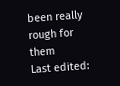been really rough for them
Last edited: